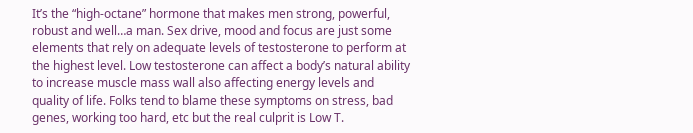It’s the “high-octane” hormone that makes men strong, powerful, robust and well…a man. Sex drive, mood and focus are just some elements that rely on adequate levels of testosterone to perform at the highest level. Low testosterone can affect a body’s natural ability to increase muscle mass wall also affecting energy levels and quality of life. Folks tend to blame these symptoms on stress, bad genes, working too hard, etc but the real culprit is Low T.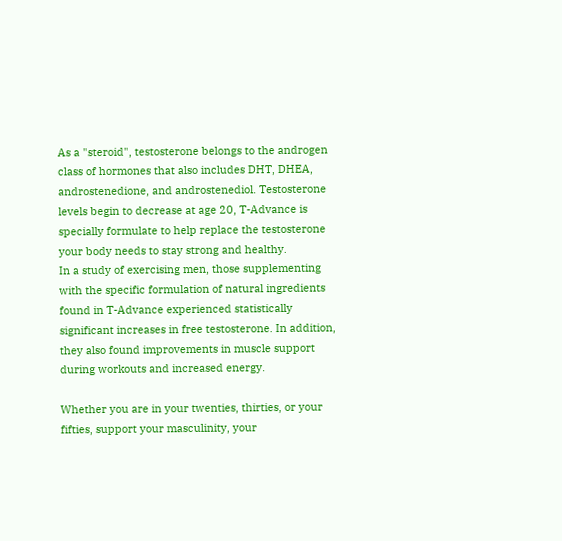As a "steroid", testosterone belongs to the androgen class of hormones that also includes DHT, DHEA, androstenedione, and androstenediol. Testosterone levels begin to decrease at age 20, T-Advance is specially formulate to help replace the testosterone your body needs to stay strong and healthy.
In a study of exercising men, those supplementing with the specific formulation of natural ingredients found in T-Advance experienced statistically significant increases in free testosterone. In addition, they also found improvements in muscle support during workouts and increased energy.

Whether you are in your twenties, thirties, or your fifties, support your masculinity, your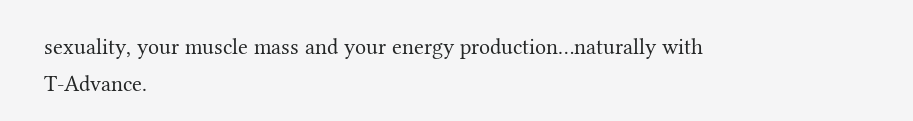sexuality, your muscle mass and your energy production…naturally with T-Advance.